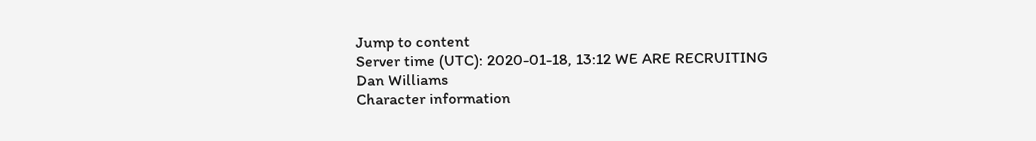Jump to content
Server time (UTC): 2020-01-18, 13:12 WE ARE RECRUITING
Dan Williams
Character information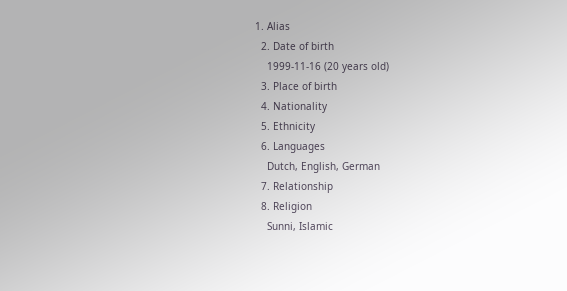1. Alias
  2. Date of birth
    1999-11-16 (20 years old)
  3. Place of birth
  4. Nationality
  5. Ethnicity
  6. Languages
    Dutch, English, German
  7. Relationship
  8. Religion
    Sunni, Islamic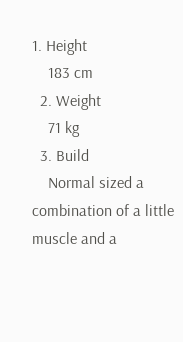1. Height
    183 cm
  2. Weight
    71 kg
  3. Build
    Normal sized a combination of a little muscle and a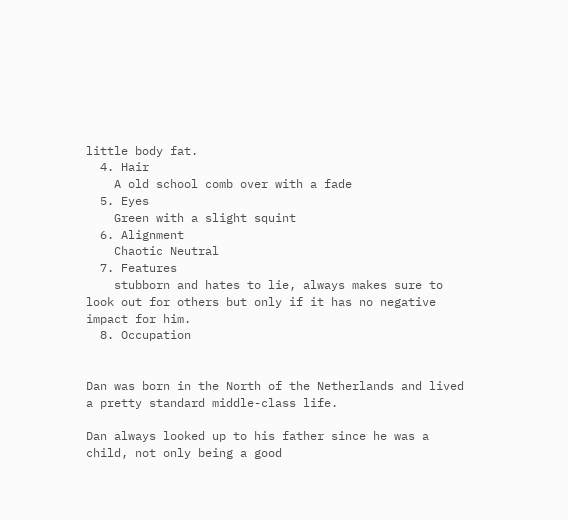little body fat.
  4. Hair
    A old school comb over with a fade
  5. Eyes
    Green with a slight squint
  6. Alignment
    Chaotic Neutral
  7. Features
    stubborn and hates to lie, always makes sure to look out for others but only if it has no negative impact for him.
  8. Occupation


Dan was born in the North of the Netherlands and lived a pretty standard middle-class life.

Dan always looked up to his father since he was a child, not only being a good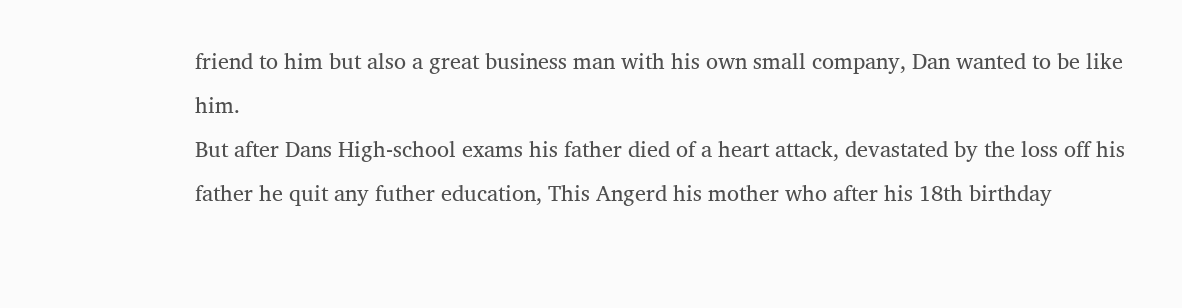friend to him but also a great business man with his own small company, Dan wanted to be like him.
But after Dans High-school exams his father died of a heart attack, devastated by the loss off his father he quit any futher education, This Angerd his mother who after his 18th birthday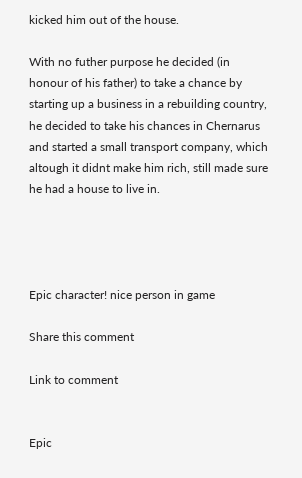kicked him out of the house.

With no futher purpose he decided (in honour of his father) to take a chance by starting up a business in a rebuilding country, he decided to take his chances in Chernarus and started a small transport company, which altough it didnt make him rich, still made sure he had a house to live in.




Epic character! nice person in game

Share this comment

Link to comment


Epic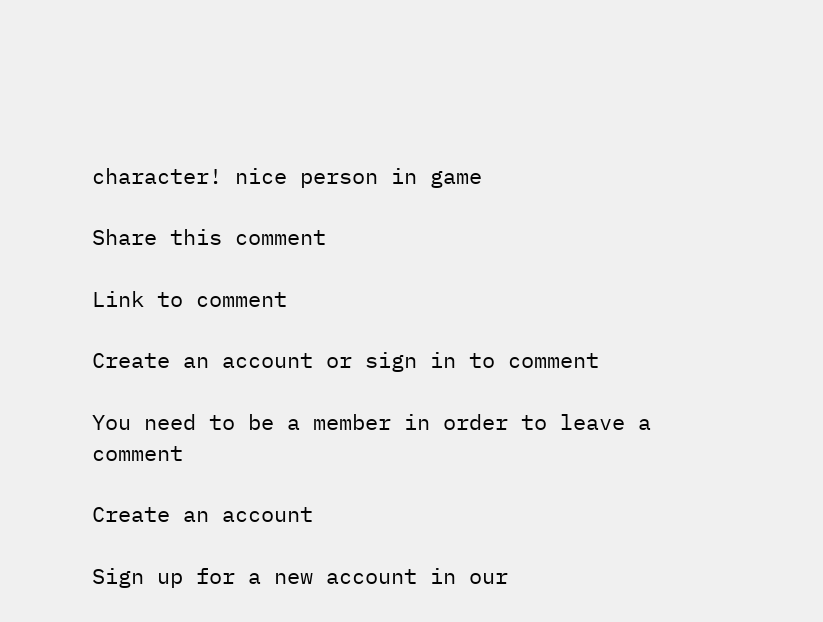character! nice person in game

Share this comment

Link to comment

Create an account or sign in to comment

You need to be a member in order to leave a comment

Create an account

Sign up for a new account in our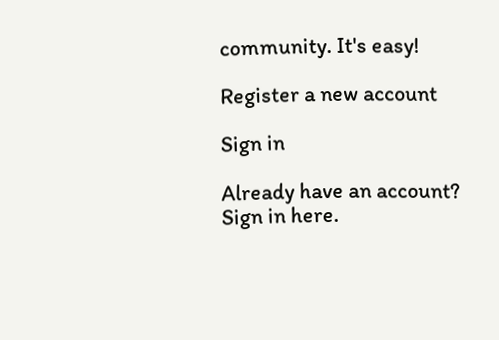community. It's easy!

Register a new account

Sign in

Already have an account? Sign in here.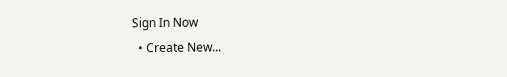Sign In Now
  • Create New...